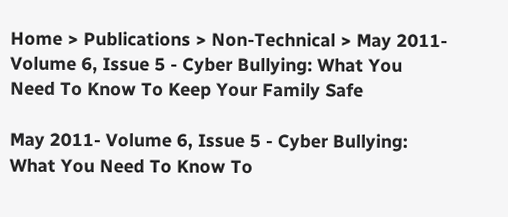Home > Publications > Non-Technical > May 2011- Volume 6, Issue 5 - Cyber Bullying: What You Need To Know To Keep Your Family Safe

May 2011- Volume 6, Issue 5 - Cyber Bullying: What You Need To Know To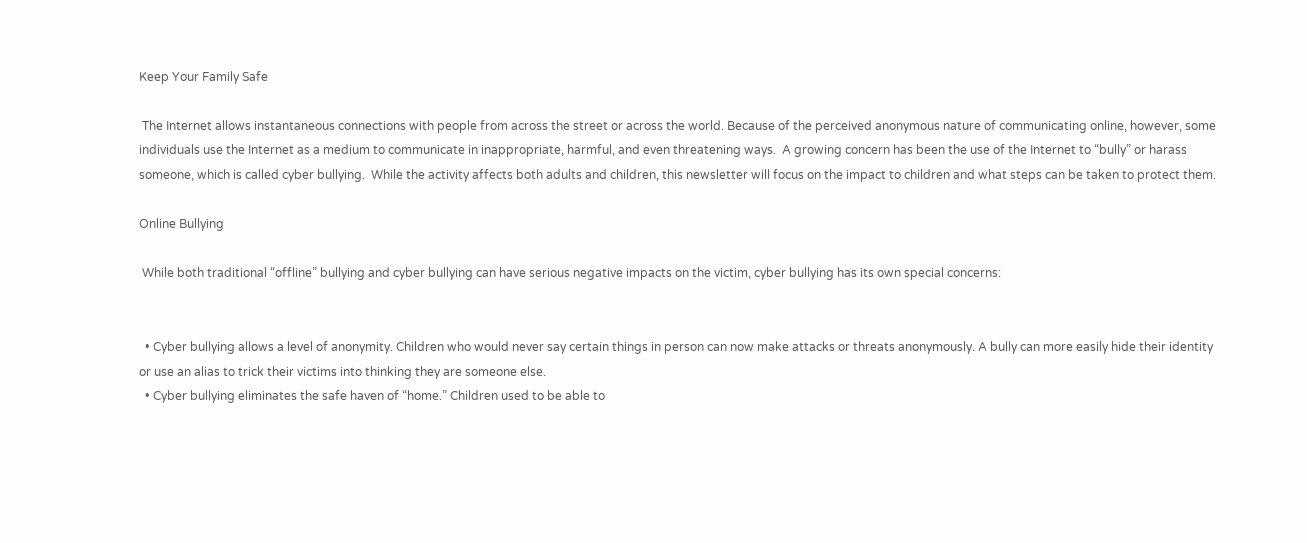Keep Your Family Safe

 The Internet allows instantaneous connections with people from across the street or across the world. Because of the perceived anonymous nature of communicating online, however, some individuals use the Internet as a medium to communicate in inappropriate, harmful, and even threatening ways.  A growing concern has been the use of the Internet to “bully” or harass someone, which is called cyber bullying.  While the activity affects both adults and children, this newsletter will focus on the impact to children and what steps can be taken to protect them.

Online Bullying

 While both traditional “offline” bullying and cyber bullying can have serious negative impacts on the victim, cyber bullying has its own special concerns:


  • Cyber bullying allows a level of anonymity. Children who would never say certain things in person can now make attacks or threats anonymously. A bully can more easily hide their identity or use an alias to trick their victims into thinking they are someone else.
  • Cyber bullying eliminates the safe haven of “home.” Children used to be able to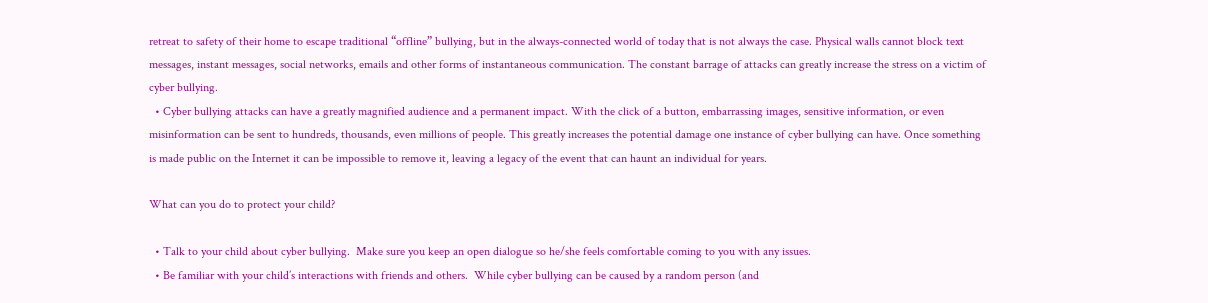retreat to safety of their home to escape traditional “offline” bullying, but in the always-connected world of today that is not always the case. Physical walls cannot block text messages, instant messages, social networks, emails and other forms of instantaneous communication. The constant barrage of attacks can greatly increase the stress on a victim of cyber bullying.
  • Cyber bullying attacks can have a greatly magnified audience and a permanent impact. With the click of a button, embarrassing images, sensitive information, or even misinformation can be sent to hundreds, thousands, even millions of people. This greatly increases the potential damage one instance of cyber bullying can have. Once something is made public on the Internet it can be impossible to remove it, leaving a legacy of the event that can haunt an individual for years.

What can you do to protect your child?

  • Talk to your child about cyber bullying.  Make sure you keep an open dialogue so he/she feels comfortable coming to you with any issues.
  • Be familiar with your child’s interactions with friends and others.  While cyber bullying can be caused by a random person (and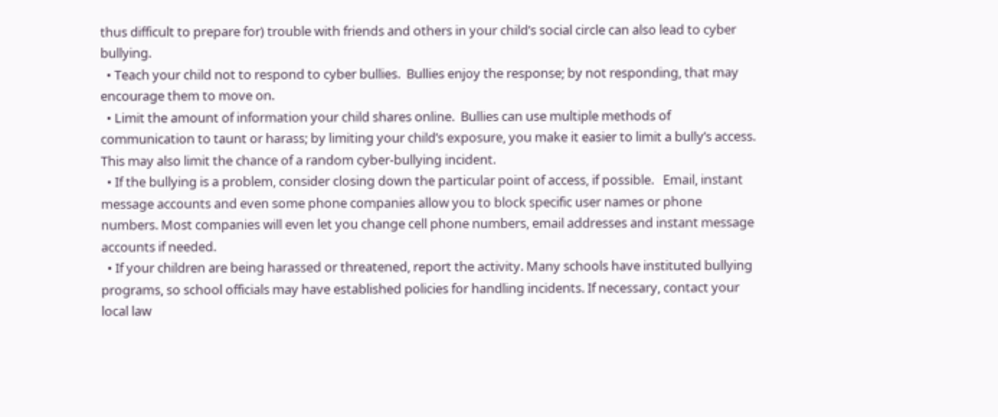thus difficult to prepare for) trouble with friends and others in your child’s social circle can also lead to cyber bullying.
  • Teach your child not to respond to cyber bullies.  Bullies enjoy the response; by not responding, that may encourage them to move on.
  • Limit the amount of information your child shares online.  Bullies can use multiple methods of communication to taunt or harass; by limiting your child’s exposure, you make it easier to limit a bully’s access.  This may also limit the chance of a random cyber-bullying incident.
  • If the bullying is a problem, consider closing down the particular point of access, if possible.   Email, instant message accounts and even some phone companies allow you to block specific user names or phone numbers. Most companies will even let you change cell phone numbers, email addresses and instant message accounts if needed.
  • If your children are being harassed or threatened, report the activity. Many schools have instituted bullying programs, so school officials may have established policies for handling incidents. If necessary, contact your local law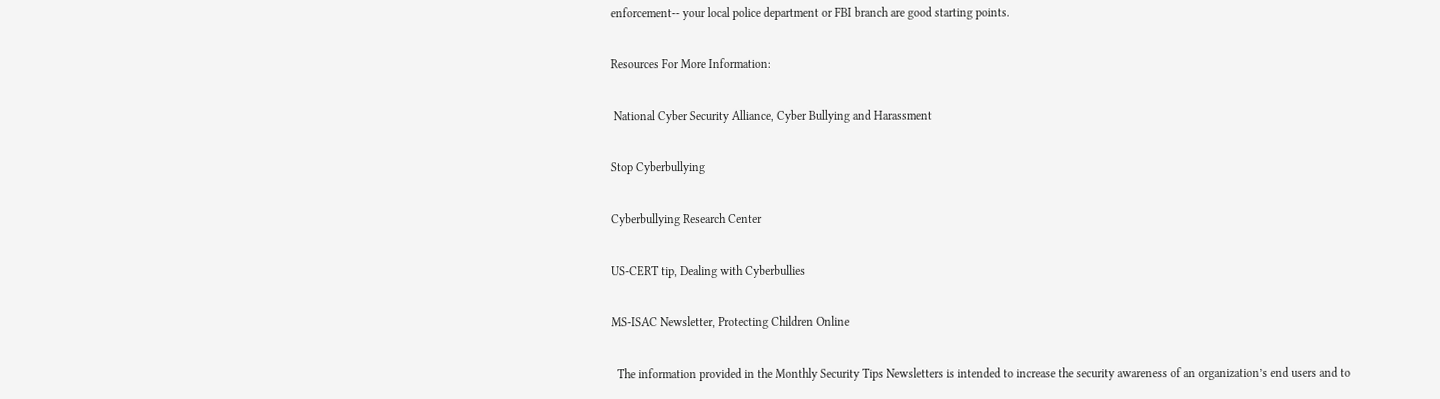enforcement-- your local police department or FBI branch are good starting points.

Resources For More Information:

 National Cyber Security Alliance, Cyber Bullying and Harassment

Stop Cyberbullying

Cyberbullying Research Center

US-CERT tip, Dealing with Cyberbullies

MS-ISAC Newsletter, Protecting Children Online

  The information provided in the Monthly Security Tips Newsletters is intended to increase the security awareness of an organization’s end users and to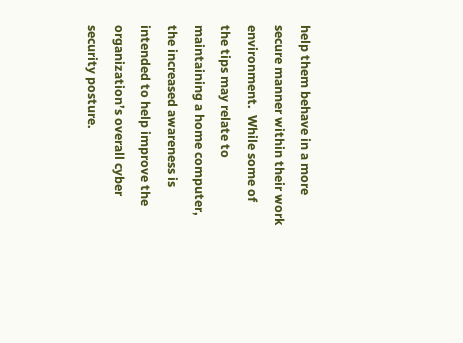help them behave in a more secure manner within their work environment.  While some of the tips may relate to maintaining a home computer, the increased awareness is intended to help improve the organization’s overall cyber security posture.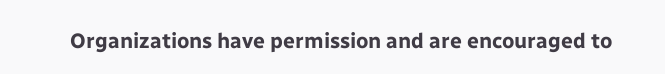Organizations have permission and are encouraged to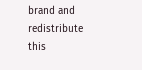brand and redistribute this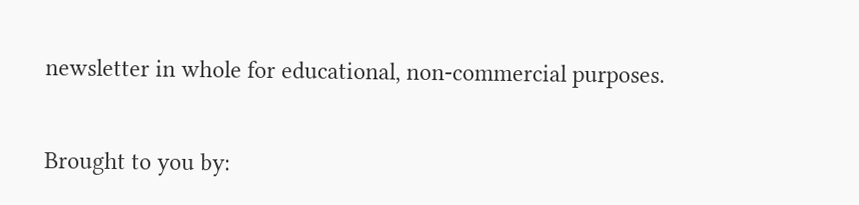newsletter in whole for educational, non-commercial purposes.


Brought to you by: